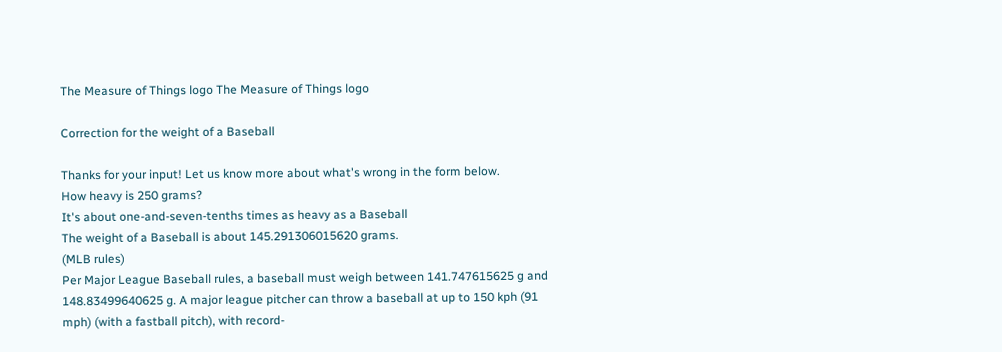The Measure of Things logo The Measure of Things logo

Correction for the weight of a Baseball

Thanks for your input! Let us know more about what's wrong in the form below.
How heavy is 250 grams?
It's about one-and-seven-tenths times as heavy as a Baseball
The weight of a Baseball is about 145.291306015620 grams.
(MLB rules)
Per Major League Baseball rules, a baseball must weigh between 141.747615625 g and 148.83499640625 g. A major league pitcher can throw a baseball at up to 150 kph (91 mph) (with a fastball pitch), with record-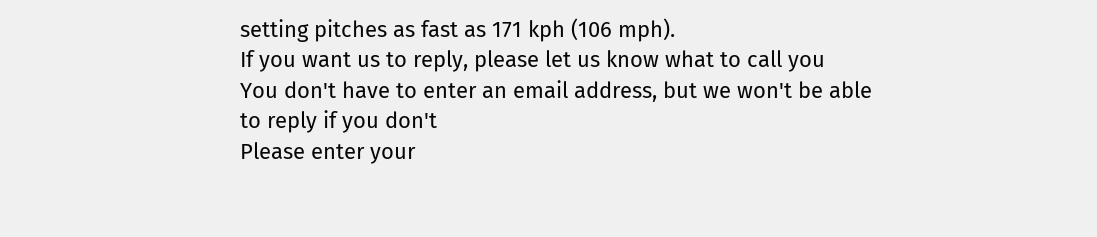setting pitches as fast as 171 kph (106 mph).
If you want us to reply, please let us know what to call you
You don't have to enter an email address, but we won't be able to reply if you don't
Please enter your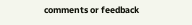comments or feedback